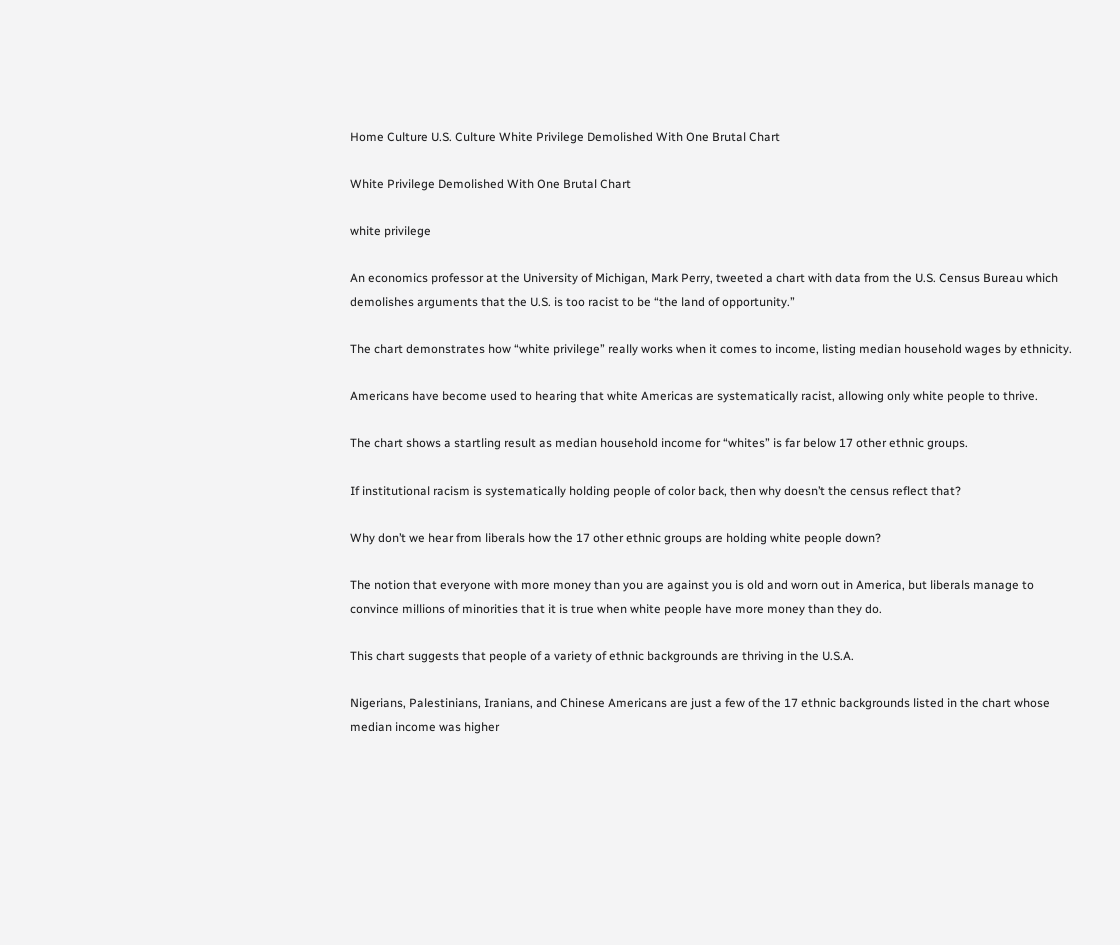Home Culture U.S. Culture White Privilege Demolished With One Brutal Chart

White Privilege Demolished With One Brutal Chart

white privilege

An economics professor at the University of Michigan, Mark Perry, tweeted a chart with data from the U.S. Census Bureau which demolishes arguments that the U.S. is too racist to be “the land of opportunity.”

The chart demonstrates how “white privilege” really works when it comes to income, listing median household wages by ethnicity.

Americans have become used to hearing that white Americas are systematically racist, allowing only white people to thrive.

The chart shows a startling result as median household income for “whites” is far below 17 other ethnic groups.

If institutional racism is systematically holding people of color back, then why doesn’t the census reflect that?

Why don’t we hear from liberals how the 17 other ethnic groups are holding white people down?

The notion that everyone with more money than you are against you is old and worn out in America, but liberals manage to convince millions of minorities that it is true when white people have more money than they do.

This chart suggests that people of a variety of ethnic backgrounds are thriving in the U.S.A.

Nigerians, Palestinians, Iranians, and Chinese Americans are just a few of the 17 ethnic backgrounds listed in the chart whose median income was higher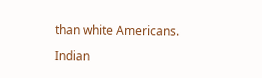than white Americans.

Indian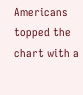Americans topped the chart with a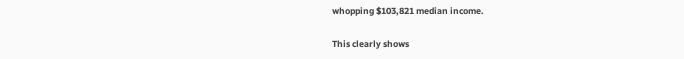whopping $103,821 median income.

This clearly shows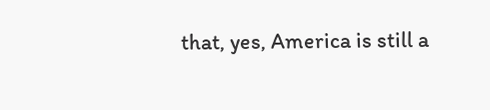that, yes, America is still a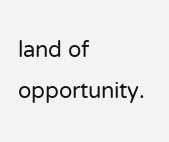land of opportunity.